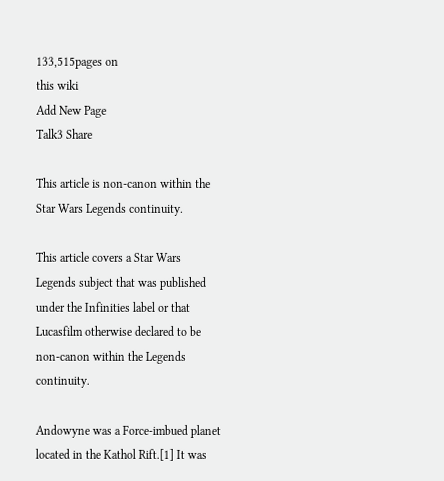133,515pages on
this wiki
Add New Page
Talk3 Share

This article is non-canon within the Star Wars Legends continuity.

This article covers a Star Wars Legends subject that was published under the Infinities label or that Lucasfilm otherwise declared to be non-canon within the Legends continuity.

Andowyne was a Force-imbued planet located in the Kathol Rift.[1] It was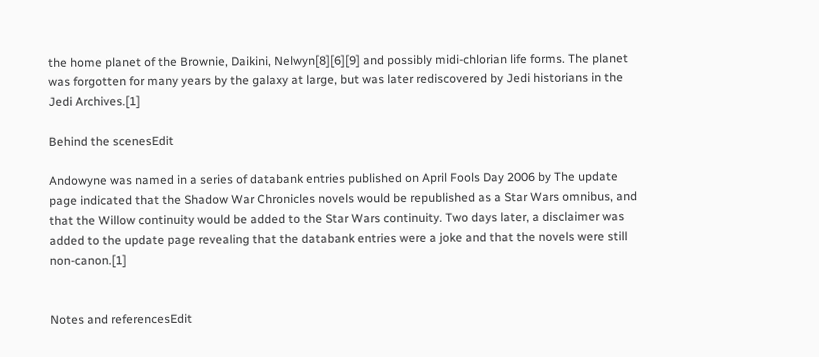the home planet of the Brownie, Daikini, Nelwyn[8][6][9] and possibly midi-chlorian life forms. The planet was forgotten for many years by the galaxy at large, but was later rediscovered by Jedi historians in the Jedi Archives.[1]

Behind the scenesEdit

Andowyne was named in a series of databank entries published on April Fools Day 2006 by The update page indicated that the Shadow War Chronicles novels would be republished as a Star Wars omnibus, and that the Willow continuity would be added to the Star Wars continuity. Two days later, a disclaimer was added to the update page revealing that the databank entries were a joke and that the novels were still non-canon.[1]


Notes and referencesEdit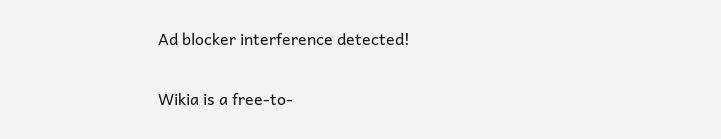Ad blocker interference detected!

Wikia is a free-to-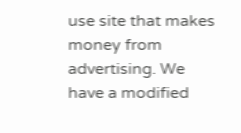use site that makes money from advertising. We have a modified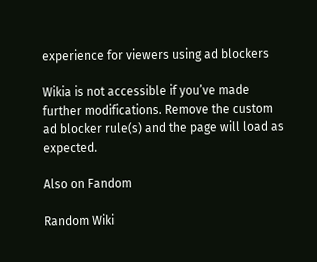experience for viewers using ad blockers

Wikia is not accessible if you’ve made further modifications. Remove the custom ad blocker rule(s) and the page will load as expected.

Also on Fandom

Random Wiki